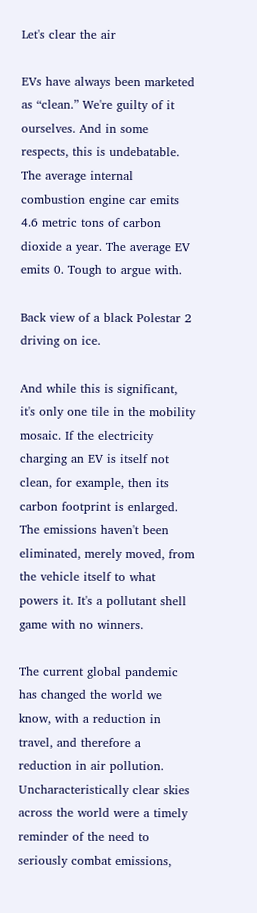Let's clear the air

EVs have always been marketed as “clean.” We're guilty of it ourselves. And in some respects, this is undebatable. The average internal combustion engine car emits 4.6 metric tons of carbon dioxide a year. The average EV emits 0. Tough to argue with.

Back view of a black Polestar 2 driving on ice.

And while this is significant, it's only one tile in the mobility mosaic. If the electricity charging an EV is itself not clean, for example, then its carbon footprint is enlarged. The emissions haven't been eliminated, merely moved, from the vehicle itself to what powers it. It's a pollutant shell game with no winners.

The current global pandemic has changed the world we know, with a reduction in travel, and therefore a reduction in air pollution. Uncharacteristically clear skies across the world were a timely reminder of the need to seriously combat emissions,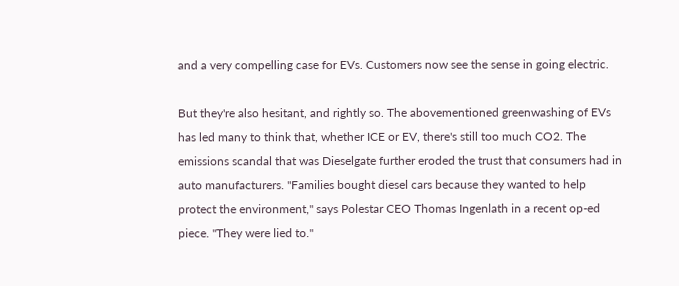and a very compelling case for EVs. Customers now see the sense in going electric.

But they're also hesitant, and rightly so. The abovementioned greenwashing of EVs has led many to think that, whether ICE or EV, there's still too much CO2. The emissions scandal that was Dieselgate further eroded the trust that consumers had in auto manufacturers. "Families bought diesel cars because they wanted to help protect the environment," says Polestar CEO Thomas Ingenlath in a recent op-ed piece. "They were lied to."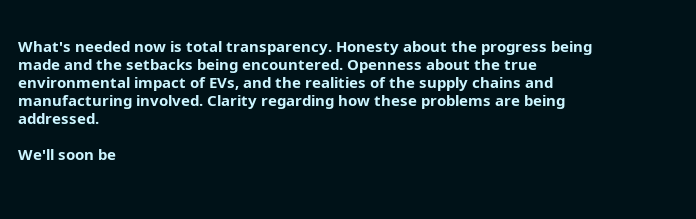What's needed now is total transparency. Honesty about the progress being made and the setbacks being encountered. Openness about the true environmental impact of EVs, and the realities of the supply chains and manufacturing involved. Clarity regarding how these problems are being addressed.

We'll soon be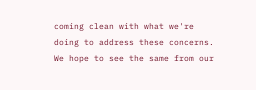coming clean with what we're doing to address these concerns. We hope to see the same from our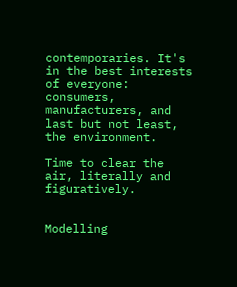contemporaries. It's in the best interests of everyone: consumers, manufacturers, and last but not least, the environment.

Time to clear the air, literally and figuratively.


Modelling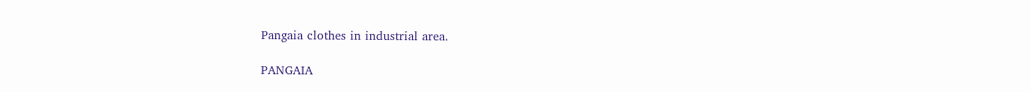Pangaia clothes in industrial area.

PANGAIA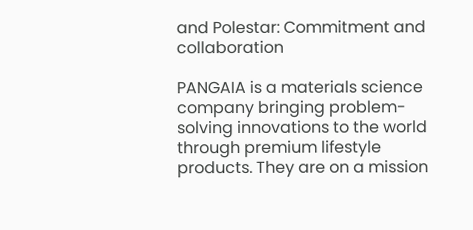and Polestar: Commitment and collaboration

PANGAIA is a materials science company bringing problem-solving innovations to the world through premium lifestyle products. They are on a mission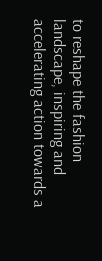to reshape the fashion landscape, inspiring and accelerating action towards a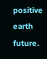positive earth future.